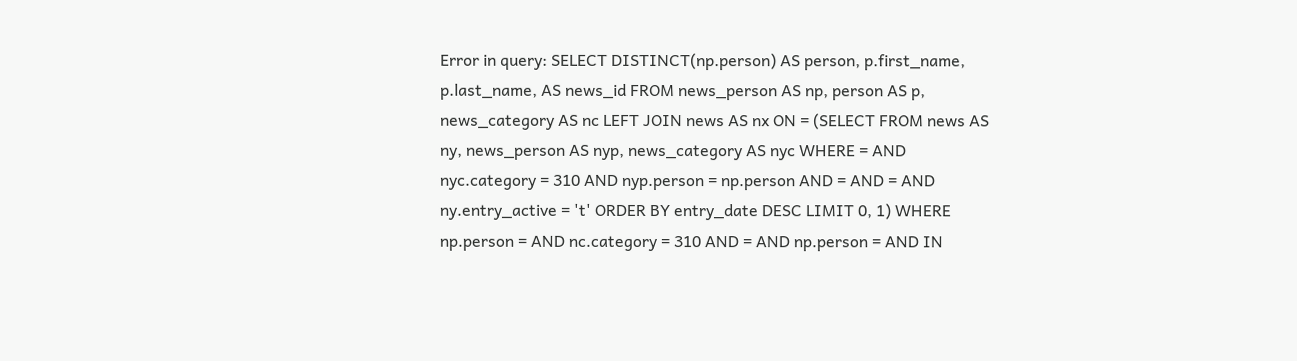Error in query: SELECT DISTINCT(np.person) AS person, p.first_name, p.last_name, AS news_id FROM news_person AS np, person AS p, news_category AS nc LEFT JOIN news AS nx ON = (SELECT FROM news AS ny, news_person AS nyp, news_category AS nyc WHERE = AND nyc.category = 310 AND nyp.person = np.person AND = AND = AND ny.entry_active = 't' ORDER BY entry_date DESC LIMIT 0, 1) WHERE np.person = AND nc.category = 310 AND = AND np.person = AND IN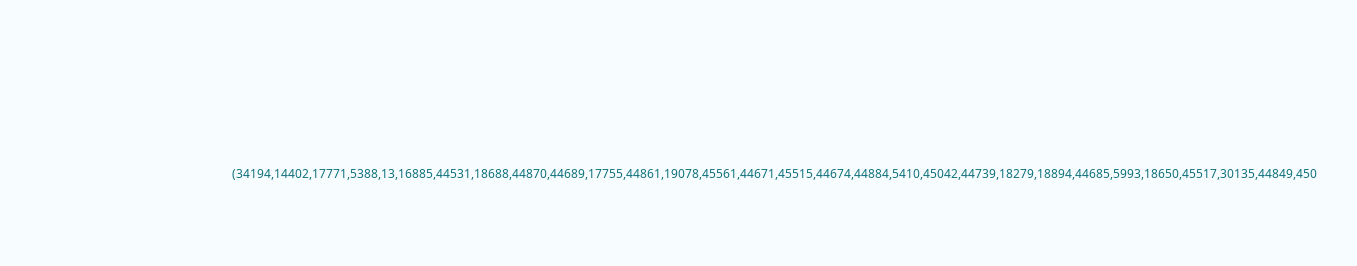(34194,14402,17771,5388,13,16885,44531,18688,44870,44689,17755,44861,19078,45561,44671,45515,44674,44884,5410,45042,44739,18279,18894,44685,5993,18650,45517,30135,44849,450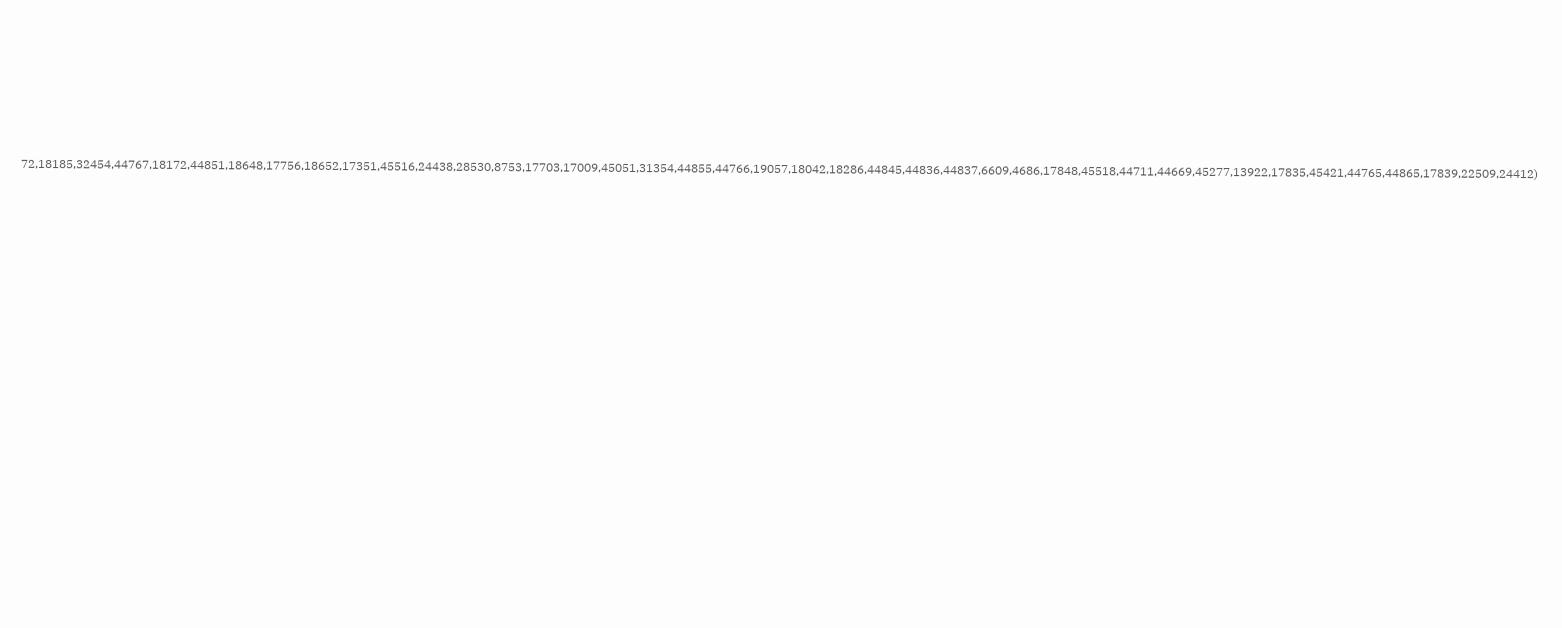72,18185,32454,44767,18172,44851,18648,17756,18652,17351,45516,24438,28530,8753,17703,17009,45051,31354,44855,44766,19057,18042,18286,44845,44836,44837,6609,4686,17848,45518,44711,44669,45277,13922,17835,45421,44765,44865,17839,22509,24412)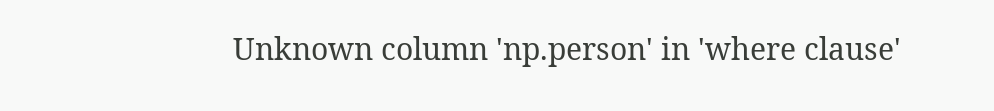Unknown column 'np.person' in 'where clause'